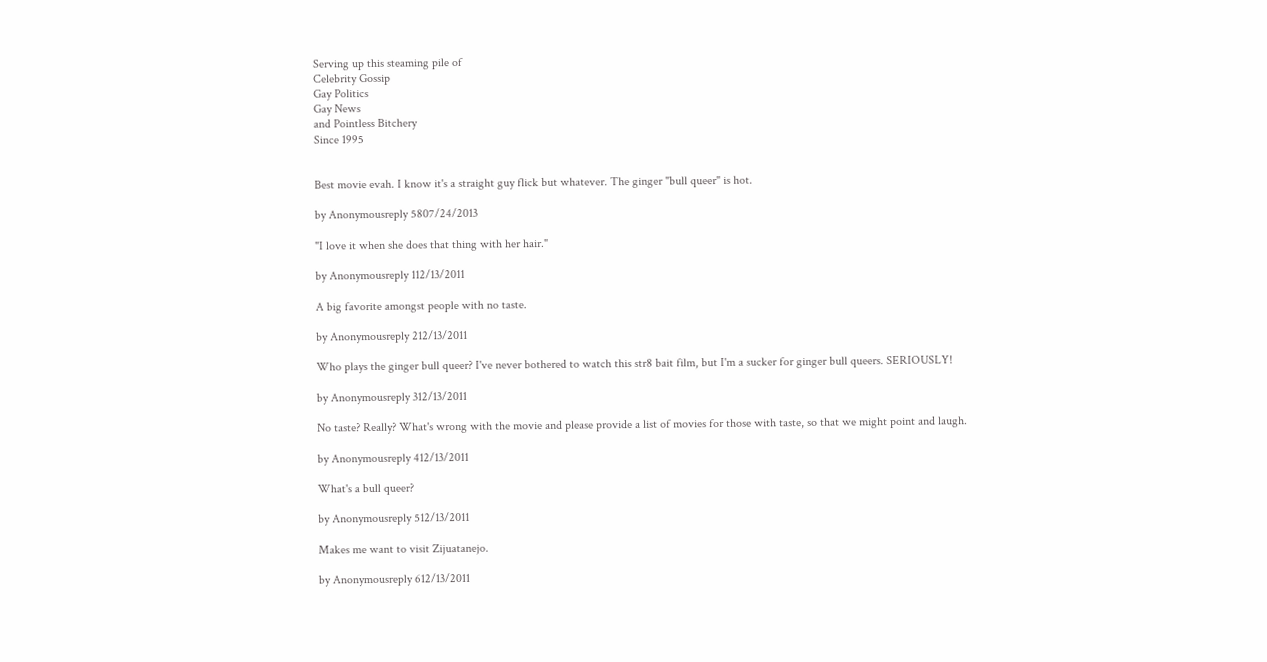Serving up this steaming pile of
Celebrity Gossip
Gay Politics
Gay News
and Pointless Bitchery
Since 1995


Best movie evah. I know it's a straight guy flick but whatever. The ginger "bull queer" is hot.

by Anonymousreply 5807/24/2013

"I love it when she does that thing with her hair."

by Anonymousreply 112/13/2011

A big favorite amongst people with no taste.

by Anonymousreply 212/13/2011

Who plays the ginger bull queer? I've never bothered to watch this str8 bait film, but I'm a sucker for ginger bull queers. SERIOUSLY!

by Anonymousreply 312/13/2011

No taste? Really? What's wrong with the movie and please provide a list of movies for those with taste, so that we might point and laugh.

by Anonymousreply 412/13/2011

What's a bull queer?

by Anonymousreply 512/13/2011

Makes me want to visit Zijuatanejo.

by Anonymousreply 612/13/2011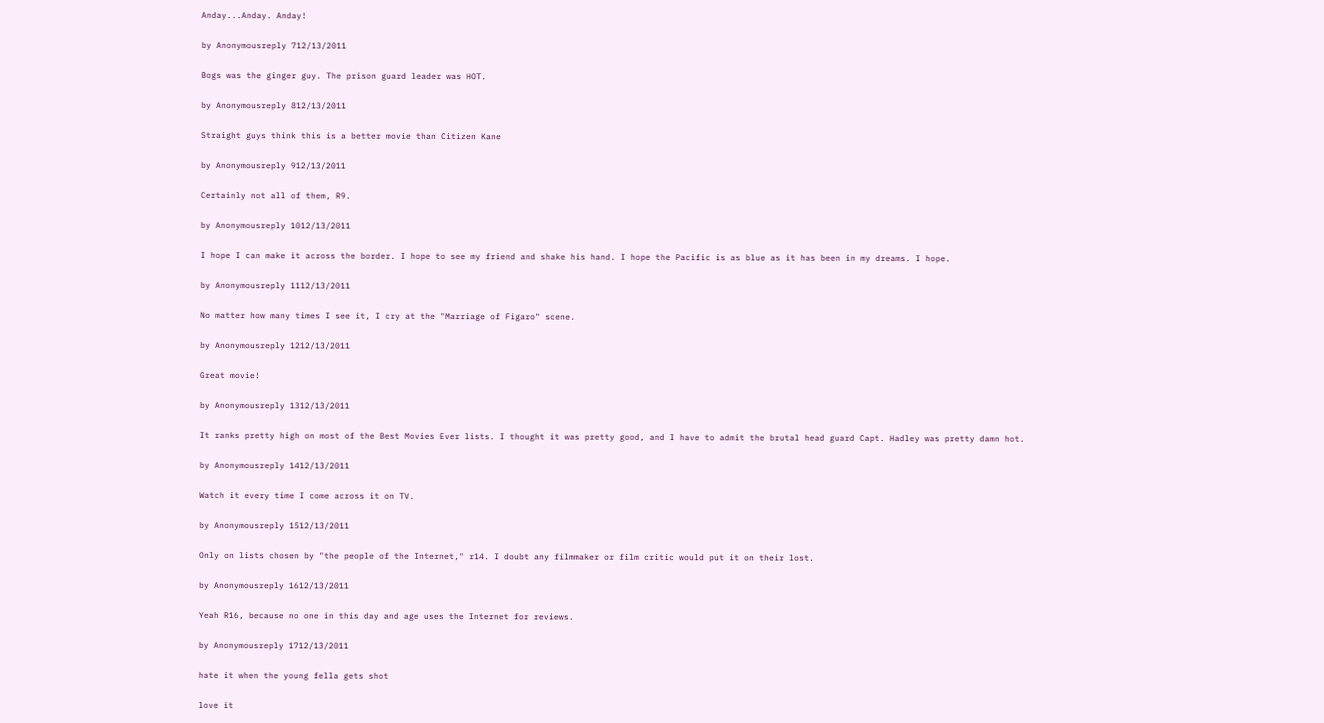Anday...Anday. Anday!

by Anonymousreply 712/13/2011

Bogs was the ginger guy. The prison guard leader was HOT.

by Anonymousreply 812/13/2011

Straight guys think this is a better movie than Citizen Kane

by Anonymousreply 912/13/2011

Certainly not all of them, R9.

by Anonymousreply 1012/13/2011

I hope I can make it across the border. I hope to see my friend and shake his hand. I hope the Pacific is as blue as it has been in my dreams. I hope.

by Anonymousreply 1112/13/2011

No matter how many times I see it, I cry at the "Marriage of Figaro" scene.

by Anonymousreply 1212/13/2011

Great movie!

by Anonymousreply 1312/13/2011

It ranks pretty high on most of the Best Movies Ever lists. I thought it was pretty good, and I have to admit the brutal head guard Capt. Hadley was pretty damn hot.

by Anonymousreply 1412/13/2011

Watch it every time I come across it on TV.

by Anonymousreply 1512/13/2011

Only on lists chosen by "the people of the Internet," r14. I doubt any filmmaker or film critic would put it on their lost.

by Anonymousreply 1612/13/2011

Yeah R16, because no one in this day and age uses the Internet for reviews.

by Anonymousreply 1712/13/2011

hate it when the young fella gets shot

love it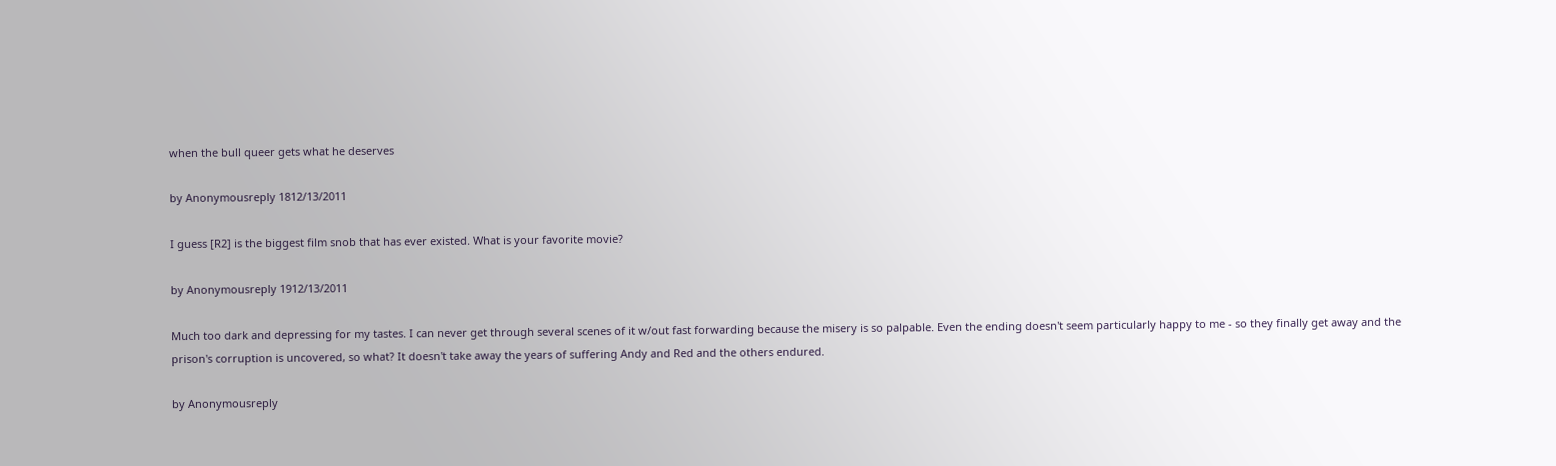when the bull queer gets what he deserves

by Anonymousreply 1812/13/2011

I guess [R2] is the biggest film snob that has ever existed. What is your favorite movie?

by Anonymousreply 1912/13/2011

Much too dark and depressing for my tastes. I can never get through several scenes of it w/out fast forwarding because the misery is so palpable. Even the ending doesn't seem particularly happy to me - so they finally get away and the prison's corruption is uncovered, so what? It doesn't take away the years of suffering Andy and Red and the others endured.

by Anonymousreply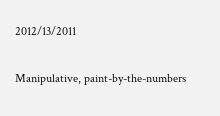2012/13/2011

Manipulative, paint-by-the-numbers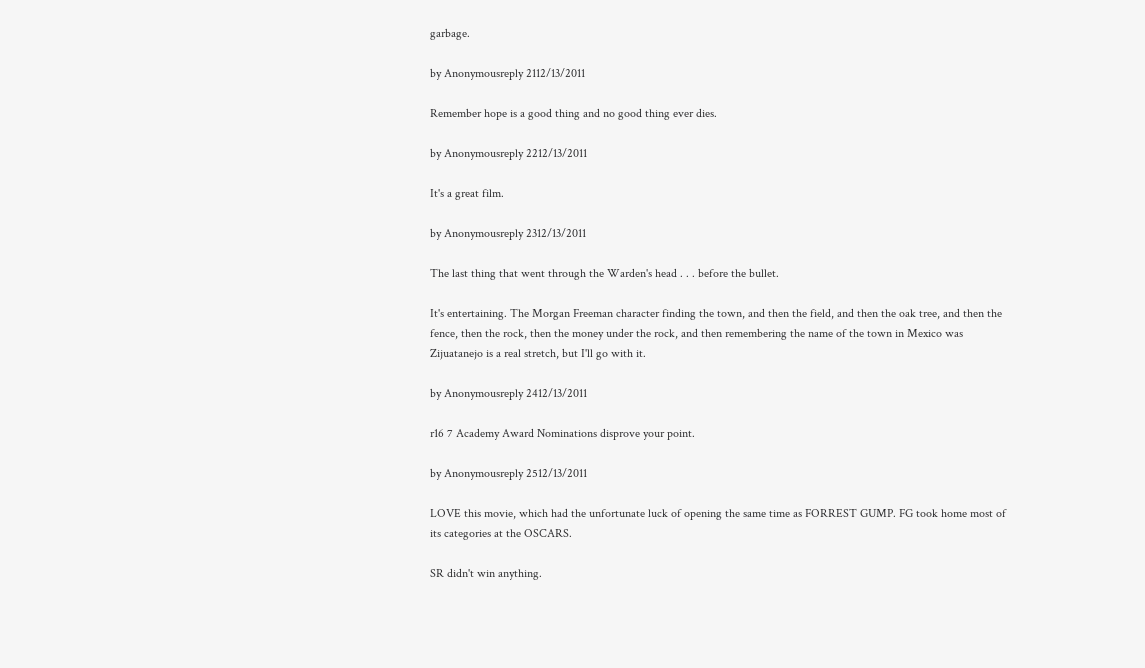garbage.

by Anonymousreply 2112/13/2011

Remember hope is a good thing and no good thing ever dies.

by Anonymousreply 2212/13/2011

It's a great film.

by Anonymousreply 2312/13/2011

The last thing that went through the Warden's head . . . before the bullet.

It's entertaining. The Morgan Freeman character finding the town, and then the field, and then the oak tree, and then the fence, then the rock, then the money under the rock, and then remembering the name of the town in Mexico was Zijuatanejo is a real stretch, but I'll go with it.

by Anonymousreply 2412/13/2011

r16 7 Academy Award Nominations disprove your point.

by Anonymousreply 2512/13/2011

LOVE this movie, which had the unfortunate luck of opening the same time as FORREST GUMP. FG took home most of its categories at the OSCARS.

SR didn't win anything.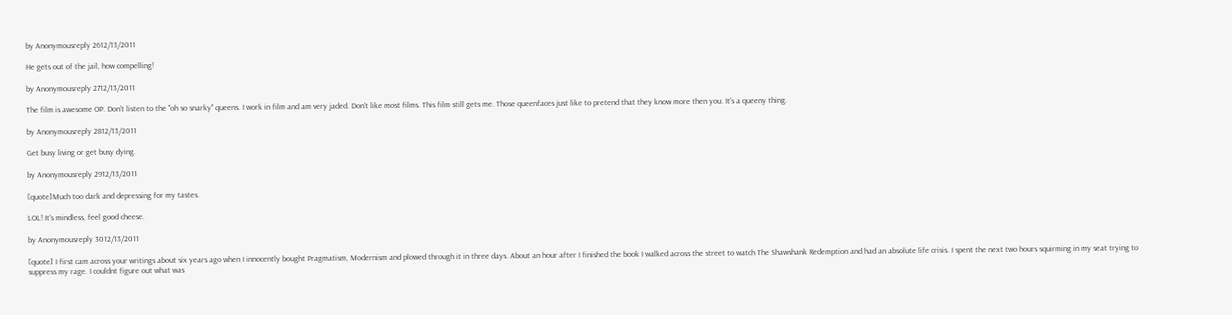by Anonymousreply 2612/13/2011

He gets out of the jail, how compelling!

by Anonymousreply 2712/13/2011

The film is awesome OP. Don't listen to the "oh so snarky" queens. I work in film and am very jaded. Don't like most films. This film still gets me. Those queenfaces just like to pretend that they know more then you. It's a queeny thing.

by Anonymousreply 2812/13/2011

Get busy living or get busy dying.

by Anonymousreply 2912/13/2011

[quote]Much too dark and depressing for my tastes.

LOL! It's mindless, feel good cheese.

by Anonymousreply 3012/13/2011

[quote] I first cam across your writings about six years ago when I innocently bought Pragmatism, Modernism and plowed through it in three days. About an hour after I finished the book I walked across the street to watch The Shawshank Redemption and had an absolute life crisis. I spent the next two hours squirming in my seat trying to suppress my rage. I couldnt figure out what was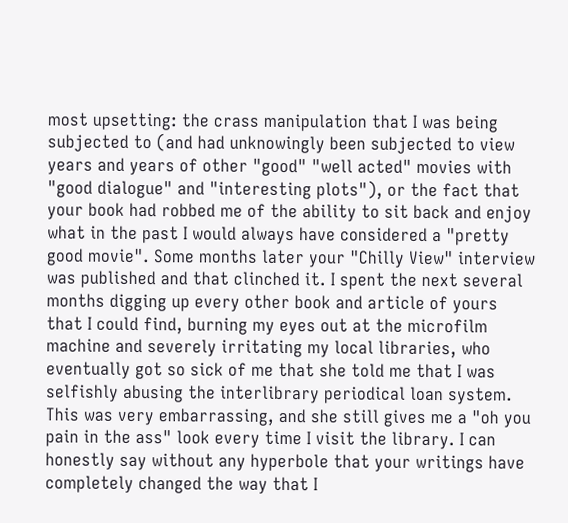most upsetting: the crass manipulation that I was being subjected to (and had unknowingly been subjected to view years and years of other "good" "well acted" movies with "good dialogue" and "interesting plots"), or the fact that your book had robbed me of the ability to sit back and enjoy what in the past I would always have considered a "pretty good movie". Some months later your "Chilly View" interview was published and that clinched it. I spent the next several months digging up every other book and article of yours that I could find, burning my eyes out at the microfilm machine and severely irritating my local libraries, who eventually got so sick of me that she told me that I was selfishly abusing the interlibrary periodical loan system. This was very embarrassing, and she still gives me a "oh you pain in the ass" look every time I visit the library. I can honestly say without any hyperbole that your writings have completely changed the way that I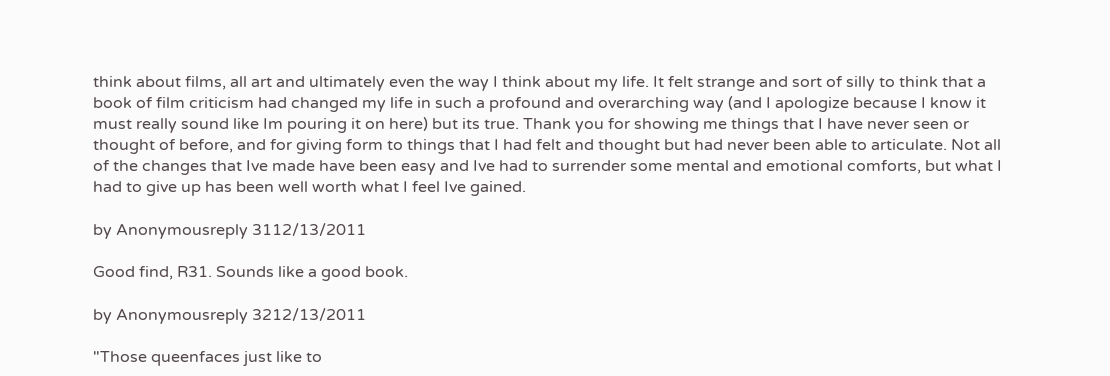think about films, all art and ultimately even the way I think about my life. It felt strange and sort of silly to think that a book of film criticism had changed my life in such a profound and overarching way (and I apologize because I know it must really sound like Im pouring it on here) but its true. Thank you for showing me things that I have never seen or thought of before, and for giving form to things that I had felt and thought but had never been able to articulate. Not all of the changes that Ive made have been easy and Ive had to surrender some mental and emotional comforts, but what I had to give up has been well worth what I feel Ive gained.

by Anonymousreply 3112/13/2011

Good find, R31. Sounds like a good book.

by Anonymousreply 3212/13/2011

"Those queenfaces just like to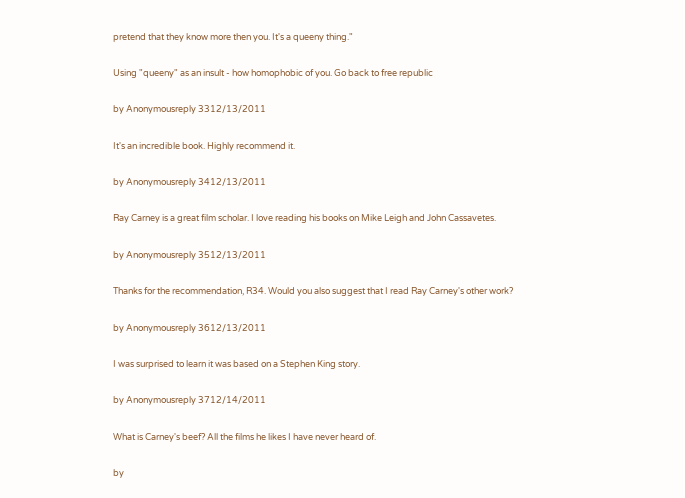pretend that they know more then you. It's a queeny thing."

Using "queeny" as an insult - how homophobic of you. Go back to free republic

by Anonymousreply 3312/13/2011

It's an incredible book. Highly recommend it.

by Anonymousreply 3412/13/2011

Ray Carney is a great film scholar. I love reading his books on Mike Leigh and John Cassavetes.

by Anonymousreply 3512/13/2011

Thanks for the recommendation, R34. Would you also suggest that I read Ray Carney's other work?

by Anonymousreply 3612/13/2011

I was surprised to learn it was based on a Stephen King story.

by Anonymousreply 3712/14/2011

What is Carney's beef? All the films he likes I have never heard of.

by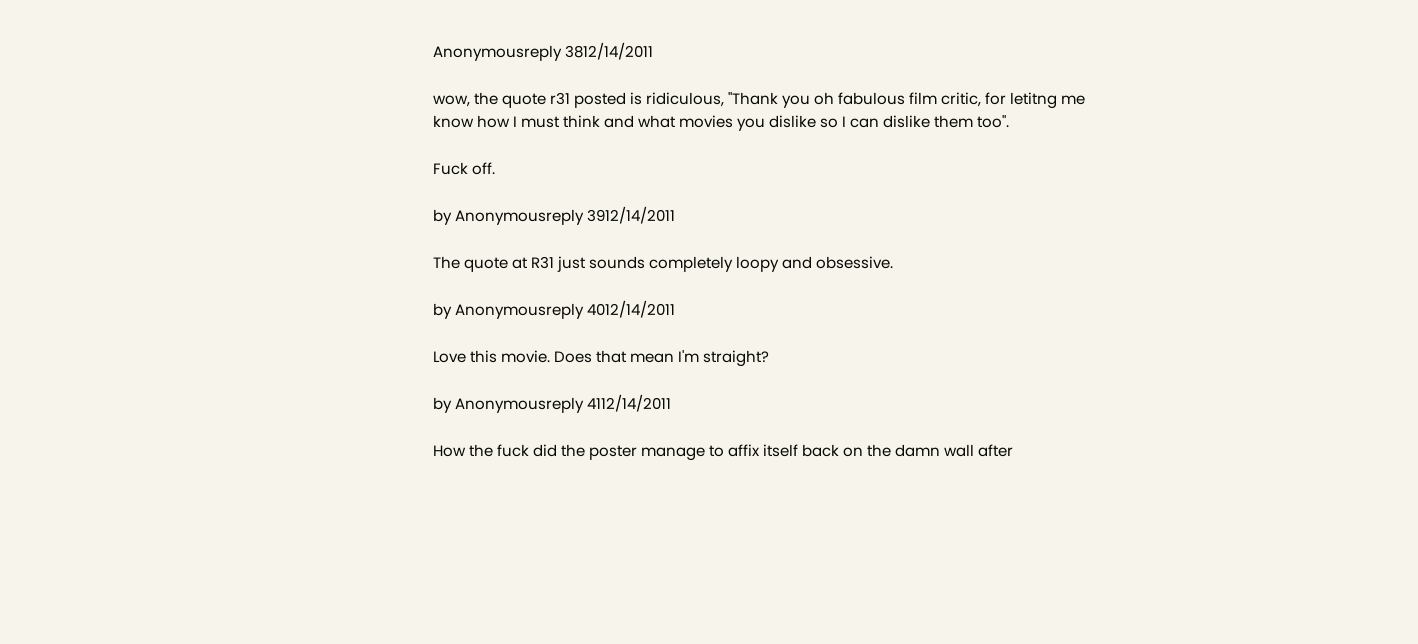Anonymousreply 3812/14/2011

wow, the quote r31 posted is ridiculous, "Thank you oh fabulous film critic, for letitng me know how I must think and what movies you dislike so I can dislike them too".

Fuck off.

by Anonymousreply 3912/14/2011

The quote at R31 just sounds completely loopy and obsessive.

by Anonymousreply 4012/14/2011

Love this movie. Does that mean I'm straight?

by Anonymousreply 4112/14/2011

How the fuck did the poster manage to affix itself back on the damn wall after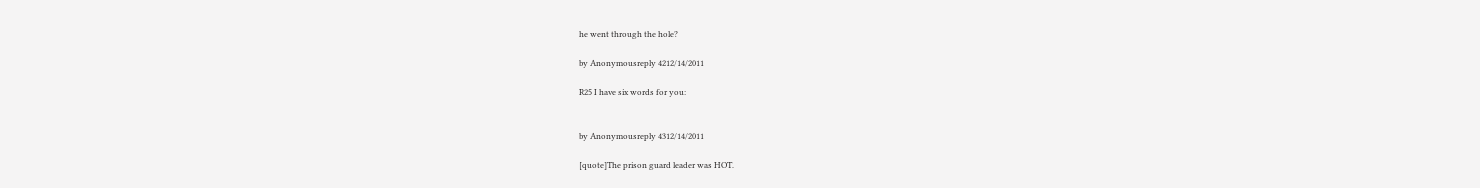he went through the hole?

by Anonymousreply 4212/14/2011

R25 I have six words for you:


by Anonymousreply 4312/14/2011

[quote]The prison guard leader was HOT.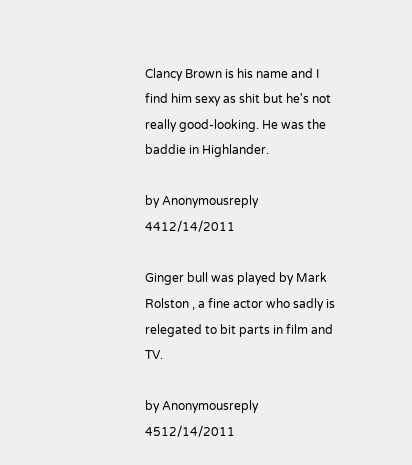Clancy Brown is his name and I find him sexy as shit but he's not really good-looking. He was the baddie in Highlander.

by Anonymousreply 4412/14/2011

Ginger bull was played by Mark Rolston , a fine actor who sadly is relegated to bit parts in film and TV.

by Anonymousreply 4512/14/2011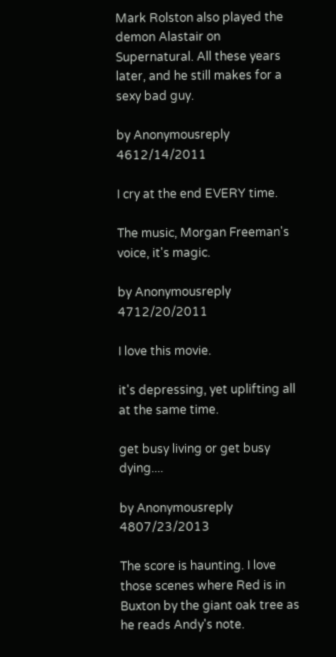Mark Rolston also played the demon Alastair on Supernatural. All these years later, and he still makes for a sexy bad guy.

by Anonymousreply 4612/14/2011

I cry at the end EVERY time.

The music, Morgan Freeman's voice, it's magic.

by Anonymousreply 4712/20/2011

I love this movie.

it's depressing, yet uplifting all at the same time.

get busy living or get busy dying....

by Anonymousreply 4807/23/2013

The score is haunting. I love those scenes where Red is in Buxton by the giant oak tree as he reads Andy's note.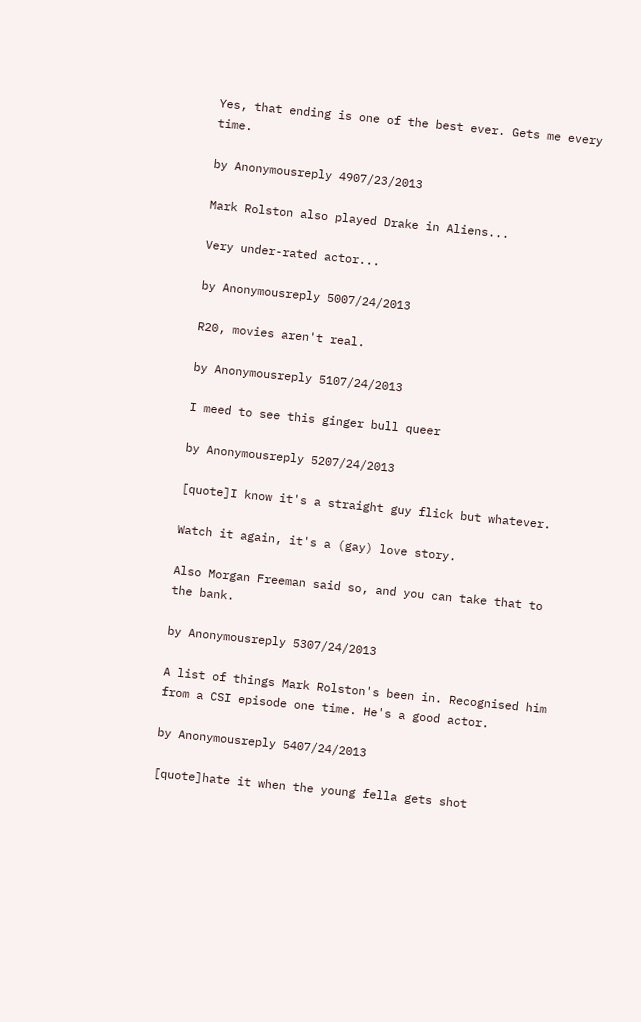Yes, that ending is one of the best ever. Gets me every time.

by Anonymousreply 4907/23/2013

Mark Rolston also played Drake in Aliens...

Very under-rated actor...

by Anonymousreply 5007/24/2013

R20, movies aren't real.

by Anonymousreply 5107/24/2013

I meed to see this ginger bull queer

by Anonymousreply 5207/24/2013

[quote]I know it's a straight guy flick but whatever.

Watch it again, it's a (gay) love story.

Also Morgan Freeman said so, and you can take that to the bank.

by Anonymousreply 5307/24/2013

A list of things Mark Rolston's been in. Recognised him from a CSI episode one time. He's a good actor.

by Anonymousreply 5407/24/2013

[quote]hate it when the young fella gets shot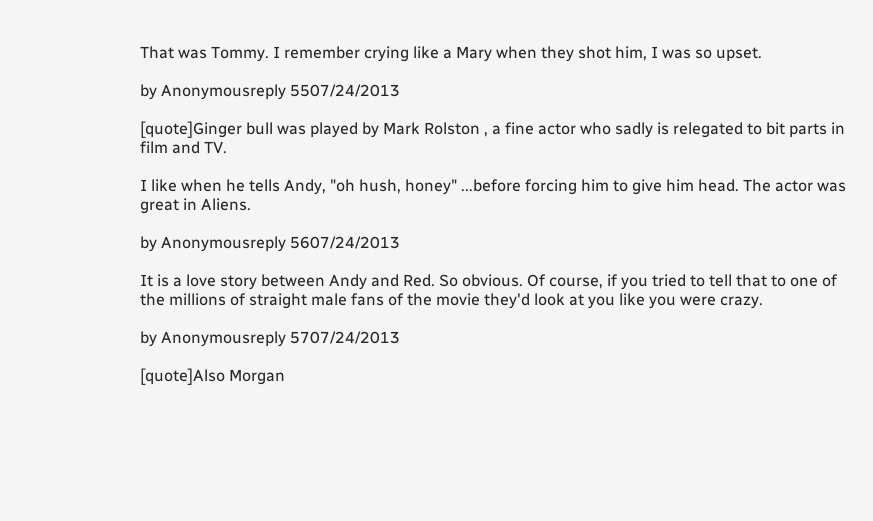That was Tommy. I remember crying like a Mary when they shot him, I was so upset.

by Anonymousreply 5507/24/2013

[quote]Ginger bull was played by Mark Rolston , a fine actor who sadly is relegated to bit parts in film and TV.

I like when he tells Andy, "oh hush, honey" ...before forcing him to give him head. The actor was great in Aliens.

by Anonymousreply 5607/24/2013

It is a love story between Andy and Red. So obvious. Of course, if you tried to tell that to one of the millions of straight male fans of the movie they'd look at you like you were crazy.

by Anonymousreply 5707/24/2013

[quote]Also Morgan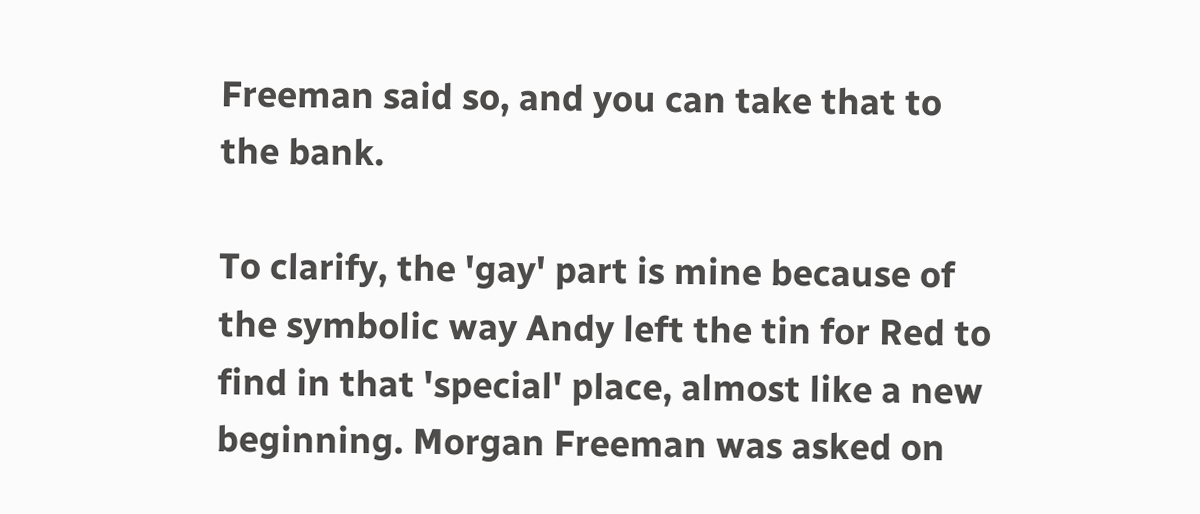Freeman said so, and you can take that to the bank.

To clarify, the 'gay' part is mine because of the symbolic way Andy left the tin for Red to find in that 'special' place, almost like a new beginning. Morgan Freeman was asked on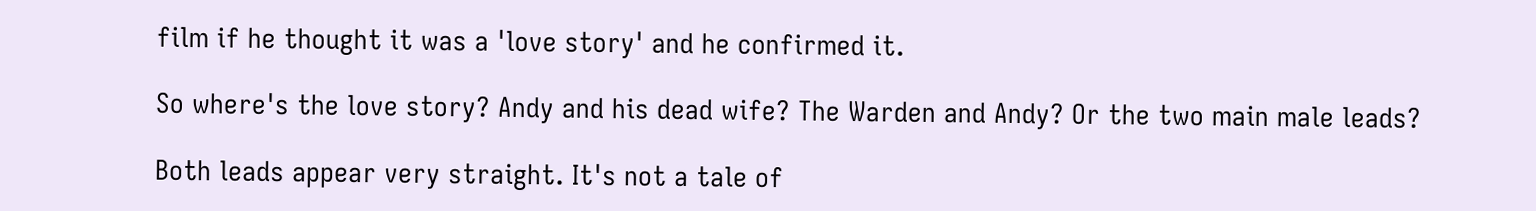film if he thought it was a 'love story' and he confirmed it.

So where's the love story? Andy and his dead wife? The Warden and Andy? Or the two main male leads?

Both leads appear very straight. It's not a tale of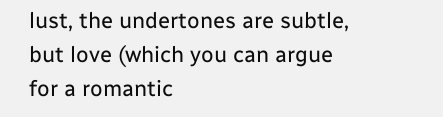lust, the undertones are subtle, but love (which you can argue for a romantic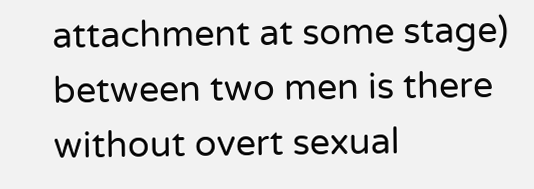attachment at some stage) between two men is there without overt sexual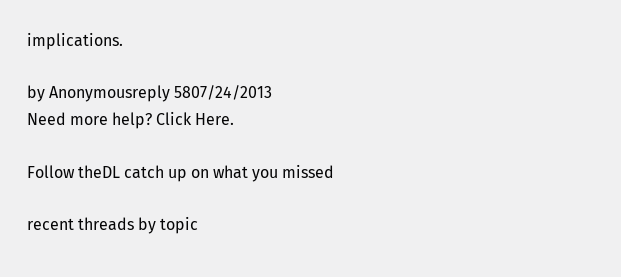implications.

by Anonymousreply 5807/24/2013
Need more help? Click Here.

Follow theDL catch up on what you missed

recent threads by topic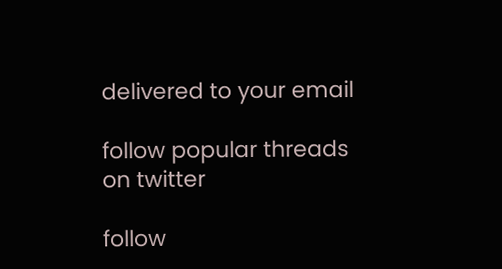delivered to your email

follow popular threads on twitter

follow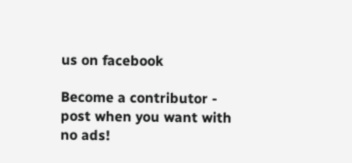us on facebook

Become a contributor - post when you want with no ads!